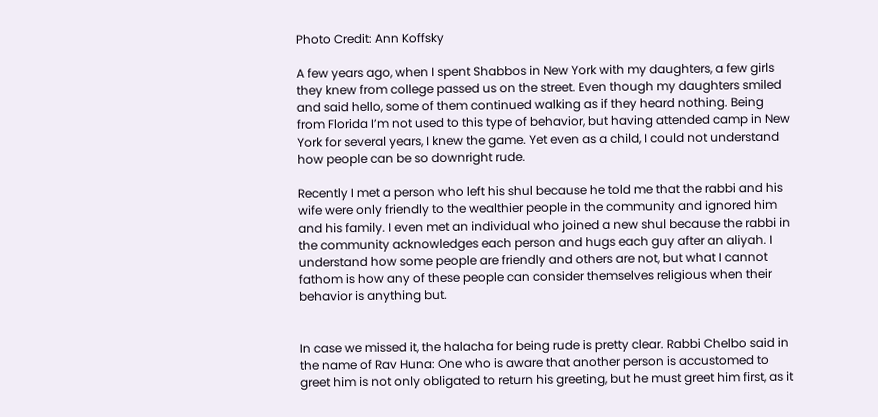Photo Credit: Ann Koffsky

A few years ago, when I spent Shabbos in New York with my daughters, a few girls they knew from college passed us on the street. Even though my daughters smiled and said hello, some of them continued walking as if they heard nothing. Being from Florida I’m not used to this type of behavior, but having attended camp in New York for several years, I knew the game. Yet even as a child, I could not understand how people can be so downright rude.

Recently I met a person who left his shul because he told me that the rabbi and his wife were only friendly to the wealthier people in the community and ignored him and his family. I even met an individual who joined a new shul because the rabbi in the community acknowledges each person and hugs each guy after an aliyah. I understand how some people are friendly and others are not, but what I cannot fathom is how any of these people can consider themselves religious when their behavior is anything but.


In case we missed it, the halacha for being rude is pretty clear. Rabbi Chelbo said in the name of Rav Huna: One who is aware that another person is accustomed to greet him is not only obligated to return his greeting, but he must greet him first, as it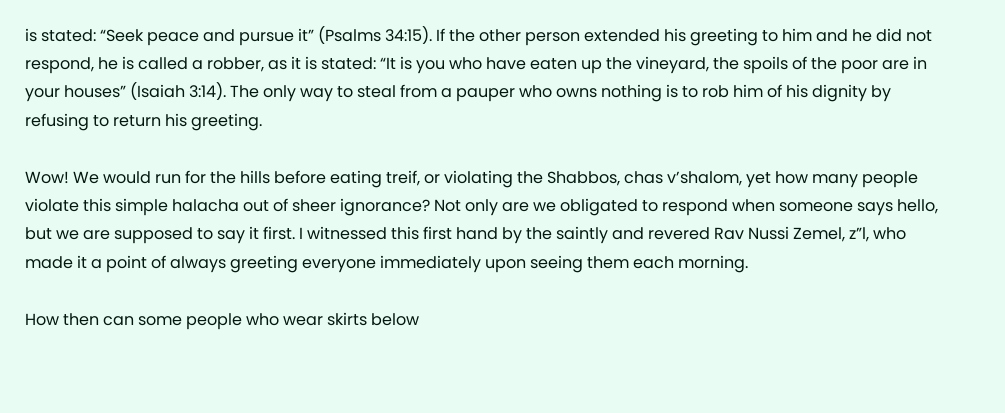is stated: “Seek peace and pursue it” (Psalms 34:15). If the other person extended his greeting to him and he did not respond, he is called a robber, as it is stated: “It is you who have eaten up the vineyard, the spoils of the poor are in your houses” (Isaiah 3:14). The only way to steal from a pauper who owns nothing is to rob him of his dignity by refusing to return his greeting.

Wow! We would run for the hills before eating treif, or violating the Shabbos, chas v’shalom, yet how many people violate this simple halacha out of sheer ignorance? Not only are we obligated to respond when someone says hello, but we are supposed to say it first. I witnessed this first hand by the saintly and revered Rav Nussi Zemel, z”l, who made it a point of always greeting everyone immediately upon seeing them each morning.

How then can some people who wear skirts below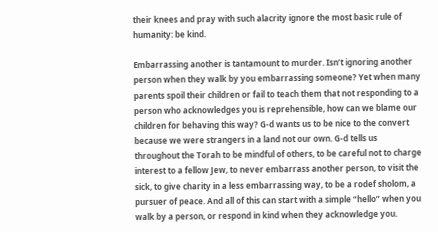their knees and pray with such alacrity ignore the most basic rule of humanity: be kind.

Embarrassing another is tantamount to murder. Isn’t ignoring another person when they walk by you embarrassing someone? Yet when many parents spoil their children or fail to teach them that not responding to a person who acknowledges you is reprehensible, how can we blame our children for behaving this way? G-d wants us to be nice to the convert because we were strangers in a land not our own. G-d tells us throughout the Torah to be mindful of others, to be careful not to charge interest to a fellow Jew, to never embarrass another person, to visit the sick, to give charity in a less embarrassing way, to be a rodef sholom, a pursuer of peace. And all of this can start with a simple “hello” when you walk by a person, or respond in kind when they acknowledge you.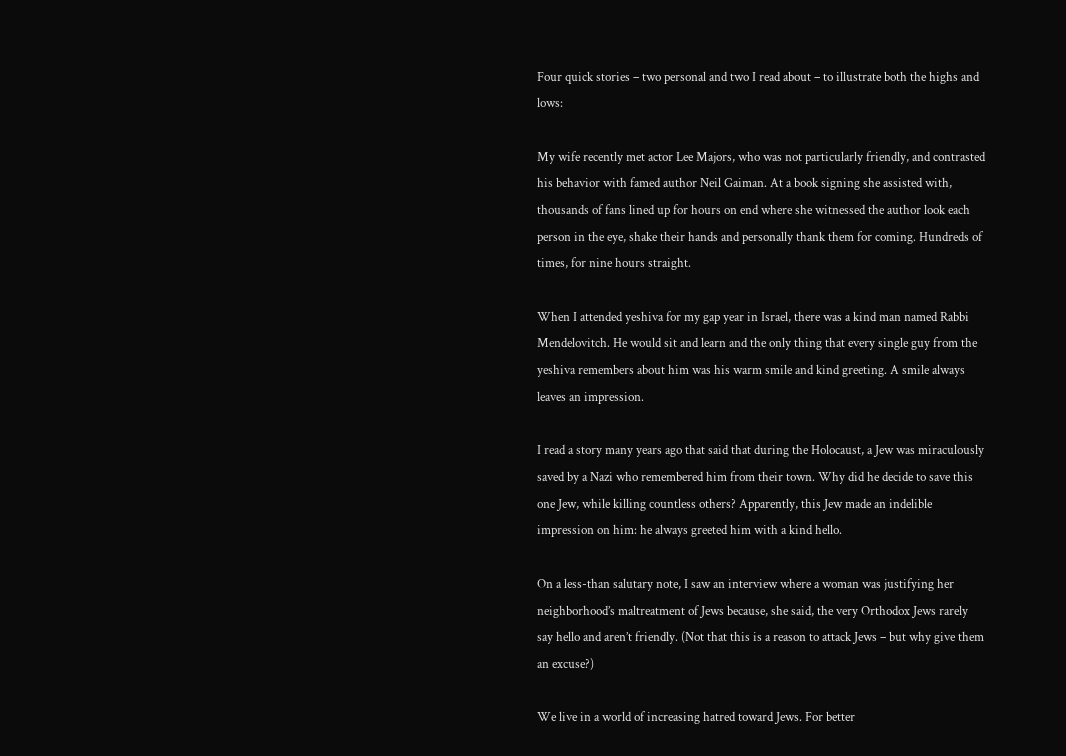Four quick stories – two personal and two I read about – to illustrate both the highs and lows:

My wife recently met actor Lee Majors, who was not particularly friendly, and contrasted his behavior with famed author Neil Gaiman. At a book signing she assisted with, thousands of fans lined up for hours on end where she witnessed the author look each person in the eye, shake their hands and personally thank them for coming. Hundreds of times, for nine hours straight.

When I attended yeshiva for my gap year in Israel, there was a kind man named Rabbi Mendelovitch. He would sit and learn and the only thing that every single guy from the yeshiva remembers about him was his warm smile and kind greeting. A smile always leaves an impression.

I read a story many years ago that said that during the Holocaust, a Jew was miraculously saved by a Nazi who remembered him from their town. Why did he decide to save this one Jew, while killing countless others? Apparently, this Jew made an indelible impression on him: he always greeted him with a kind hello.

On a less-than salutary note, I saw an interview where a woman was justifying her neighborhood’s maltreatment of Jews because, she said, the very Orthodox Jews rarely say hello and aren’t friendly. (Not that this is a reason to attack Jews – but why give them an excuse?)

We live in a world of increasing hatred toward Jews. For better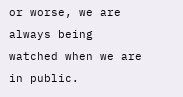or worse, we are always being watched when we are in public.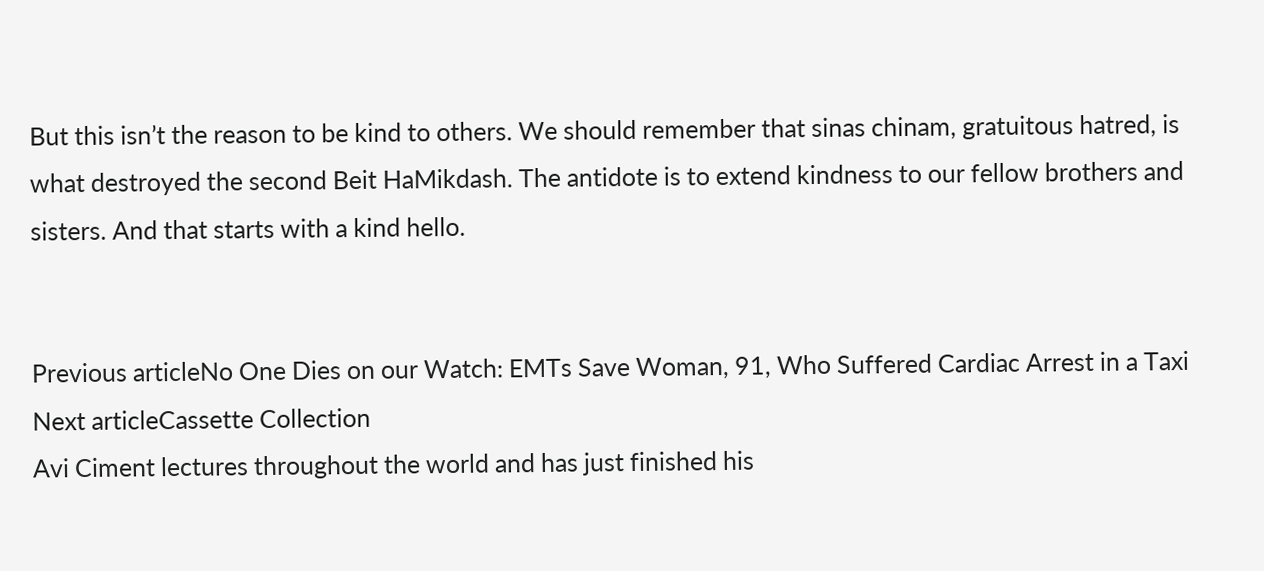But this isn’t the reason to be kind to others. We should remember that sinas chinam, gratuitous hatred, is what destroyed the second Beit HaMikdash. The antidote is to extend kindness to our fellow brothers and sisters. And that starts with a kind hello.


Previous articleNo One Dies on our Watch: EMTs Save Woman, 91, Who Suffered Cardiac Arrest in a Taxi
Next articleCassette Collection
Avi Ciment lectures throughout the world and has just finished his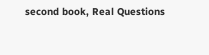second book, Real Questions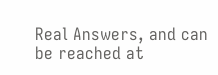Real Answers, and can be reached at